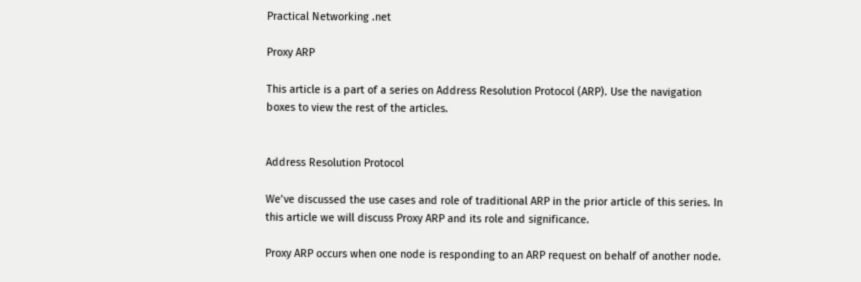Practical Networking .net

Proxy ARP

This article is a part of a series on Address Resolution Protocol (ARP). Use the navigation boxes to view the rest of the articles.


Address Resolution Protocol

We’ve discussed the use cases and role of traditional ARP in the prior article of this series. In this article we will discuss Proxy ARP and its role and significance.

Proxy ARP occurs when one node is responding to an ARP request on behalf of another node.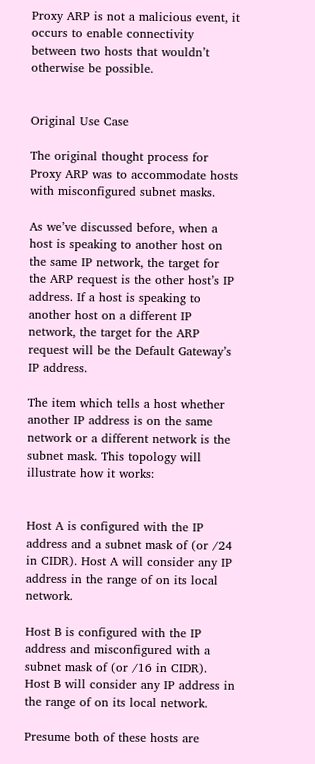Proxy ARP is not a malicious event, it occurs to enable connectivity between two hosts that wouldn’t otherwise be possible.


Original Use Case

The original thought process for Proxy ARP was to accommodate hosts with misconfigured subnet masks.

As we’ve discussed before, when a host is speaking to another host on the same IP network, the target for the ARP request is the other host’s IP address. If a host is speaking to another host on a different IP network, the target for the ARP request will be the Default Gateway’s IP address.

The item which tells a host whether another IP address is on the same network or a different network is the subnet mask. This topology will illustrate how it works:


Host A is configured with the IP address and a subnet mask of (or /24 in CIDR). Host A will consider any IP address in the range of on its local network.

Host B is configured with the IP address and misconfigured with a subnet mask of (or /16 in CIDR). Host B will consider any IP address in the range of on its local network.

Presume both of these hosts are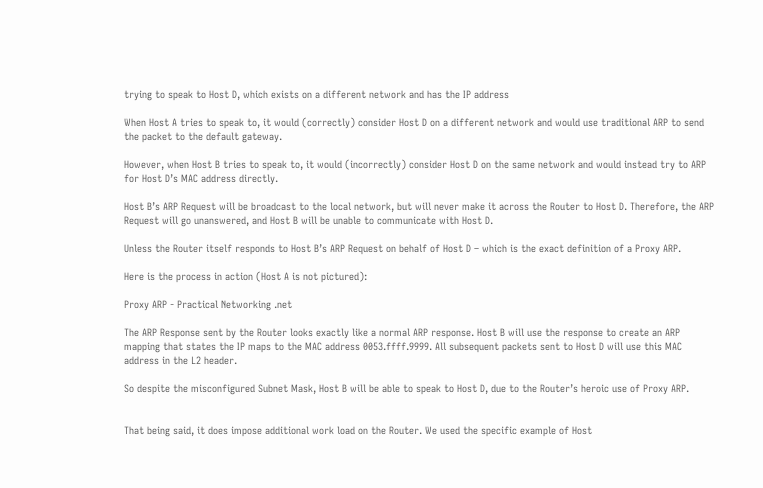trying to speak to Host D, which exists on a different network and has the IP address

When Host A tries to speak to, it would (correctly) consider Host D on a different network and would use traditional ARP to send the packet to the default gateway.

However, when Host B tries to speak to, it would (incorrectly) consider Host D on the same network and would instead try to ARP for Host D’s MAC address directly.

Host B’s ARP Request will be broadcast to the local network, but will never make it across the Router to Host D. Therefore, the ARP Request will go unanswered, and Host B will be unable to communicate with Host D.

Unless the Router itself responds to Host B’s ARP Request on behalf of Host D – which is the exact definition of a Proxy ARP.

Here is the process in action (Host A is not pictured):

Proxy ARP - Practical Networking .net

The ARP Response sent by the Router looks exactly like a normal ARP response. Host B will use the response to create an ARP mapping that states the IP maps to the MAC address 0053.ffff.9999. All subsequent packets sent to Host D will use this MAC address in the L2 header.

So despite the misconfigured Subnet Mask, Host B will be able to speak to Host D, due to the Router’s heroic use of Proxy ARP.


That being said, it does impose additional work load on the Router. We used the specific example of Host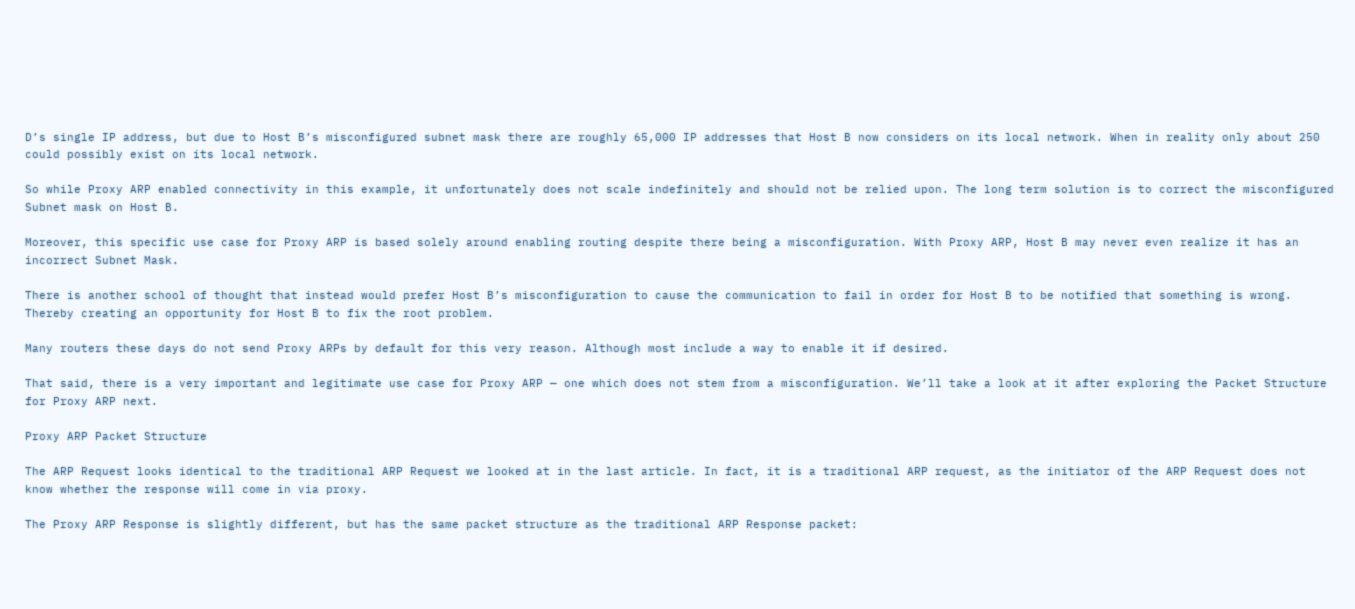D’s single IP address, but due to Host B’s misconfigured subnet mask there are roughly 65,000 IP addresses that Host B now considers on its local network. When in reality only about 250 could possibly exist on its local network.

So while Proxy ARP enabled connectivity in this example, it unfortunately does not scale indefinitely and should not be relied upon. The long term solution is to correct the misconfigured Subnet mask on Host B.

Moreover, this specific use case for Proxy ARP is based solely around enabling routing despite there being a misconfiguration. With Proxy ARP, Host B may never even realize it has an incorrect Subnet Mask.

There is another school of thought that instead would prefer Host B’s misconfiguration to cause the communication to fail in order for Host B to be notified that something is wrong. Thereby creating an opportunity for Host B to fix the root problem.

Many routers these days do not send Proxy ARPs by default for this very reason. Although most include a way to enable it if desired.

That said, there is a very important and legitimate use case for Proxy ARP — one which does not stem from a misconfiguration. We’ll take a look at it after exploring the Packet Structure for Proxy ARP next.

Proxy ARP Packet Structure

The ARP Request looks identical to the traditional ARP Request we looked at in the last article. In fact, it is a traditional ARP request, as the initiator of the ARP Request does not know whether the response will come in via proxy.

The Proxy ARP Response is slightly different, but has the same packet structure as the traditional ARP Response packet: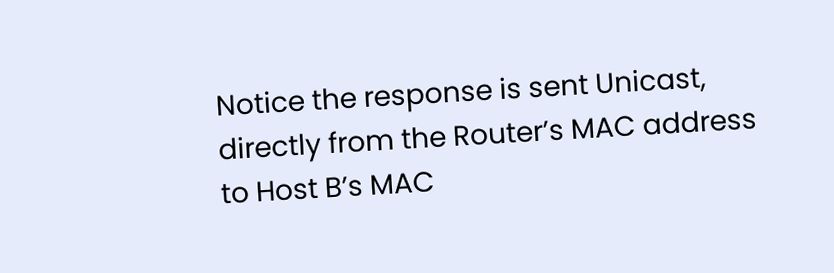Notice the response is sent Unicast, directly from the Router’s MAC address to Host B’s MAC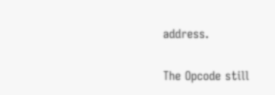address.

The Opcode still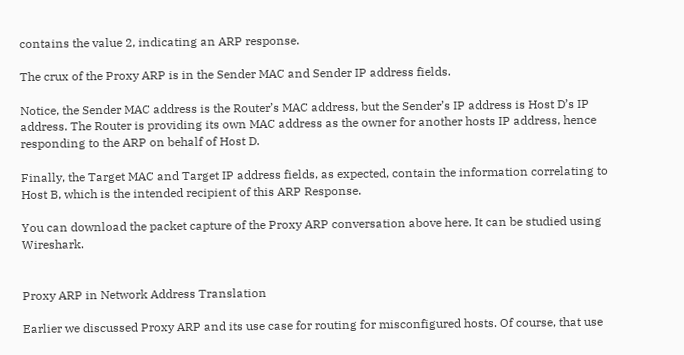contains the value 2, indicating an ARP response.

The crux of the Proxy ARP is in the Sender MAC and Sender IP address fields.

Notice, the Sender MAC address is the Router’s MAC address, but the Sender’s IP address is Host D’s IP address. The Router is providing its own MAC address as the owner for another hosts IP address, hence responding to the ARP on behalf of Host D.

Finally, the Target MAC and Target IP address fields, as expected, contain the information correlating to Host B, which is the intended recipient of this ARP Response.

You can download the packet capture of the Proxy ARP conversation above here. It can be studied using Wireshark.


Proxy ARP in Network Address Translation

Earlier we discussed Proxy ARP and its use case for routing for misconfigured hosts. Of course, that use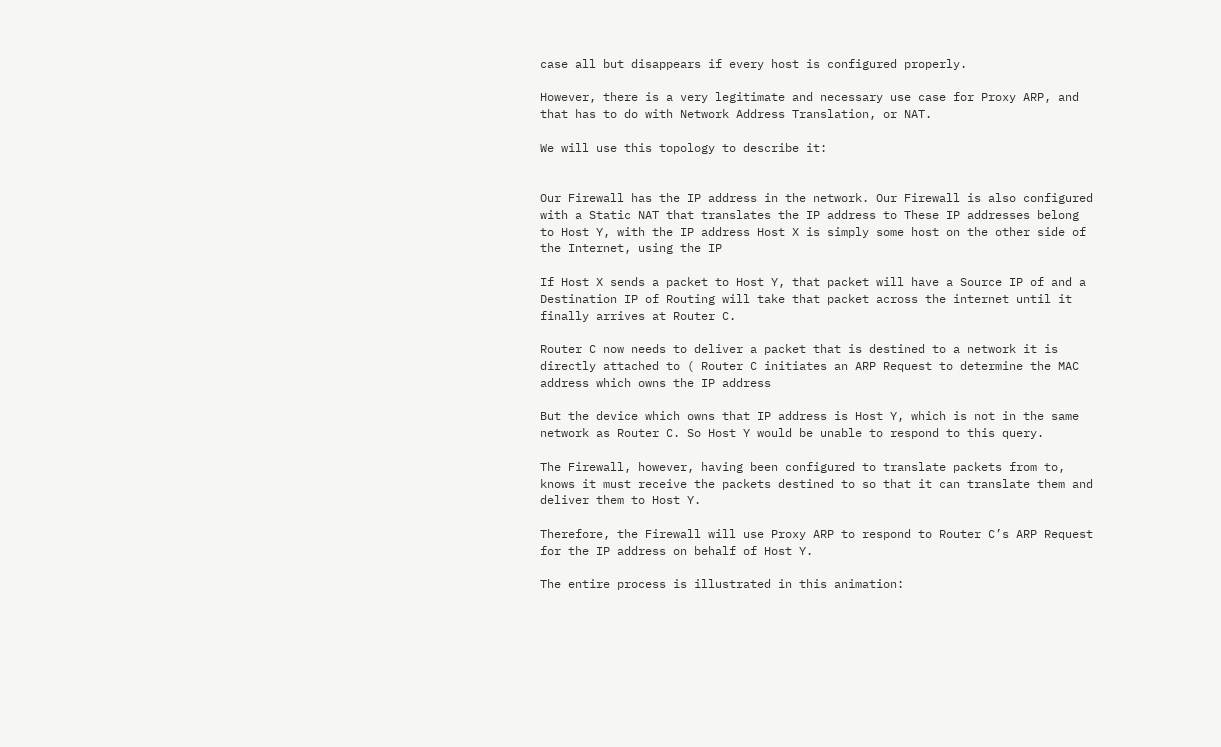case all but disappears if every host is configured properly.

However, there is a very legitimate and necessary use case for Proxy ARP, and that has to do with Network Address Translation, or NAT.

We will use this topology to describe it:


Our Firewall has the IP address in the network. Our Firewall is also configured with a Static NAT that translates the IP address to These IP addresses belong to Host Y, with the IP address Host X is simply some host on the other side of the Internet, using the IP

If Host X sends a packet to Host Y, that packet will have a Source IP of and a Destination IP of Routing will take that packet across the internet until it finally arrives at Router C.

Router C now needs to deliver a packet that is destined to a network it is directly attached to ( Router C initiates an ARP Request to determine the MAC address which owns the IP address

But the device which owns that IP address is Host Y, which is not in the same network as Router C. So Host Y would be unable to respond to this query.

The Firewall, however, having been configured to translate packets from to, knows it must receive the packets destined to so that it can translate them and deliver them to Host Y.

Therefore, the Firewall will use Proxy ARP to respond to Router C’s ARP Request for the IP address on behalf of Host Y.

The entire process is illustrated in this animation: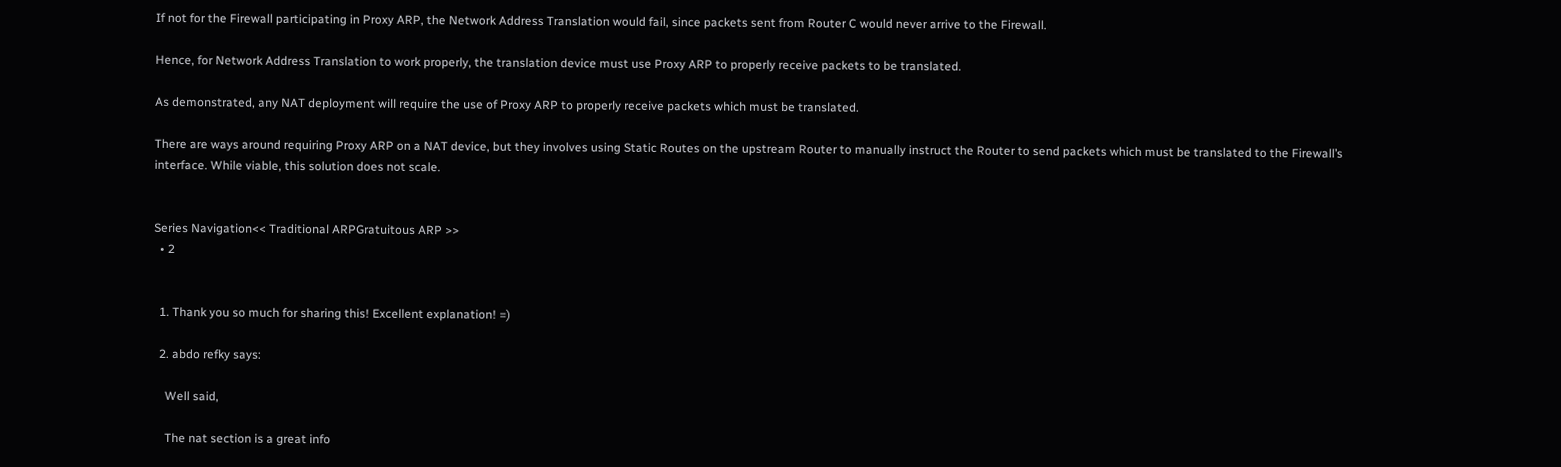If not for the Firewall participating in Proxy ARP, the Network Address Translation would fail, since packets sent from Router C would never arrive to the Firewall.

Hence, for Network Address Translation to work properly, the translation device must use Proxy ARP to properly receive packets to be translated.

As demonstrated, any NAT deployment will require the use of Proxy ARP to properly receive packets which must be translated.

There are ways around requiring Proxy ARP on a NAT device, but they involves using Static Routes on the upstream Router to manually instruct the Router to send packets which must be translated to the Firewall’s interface. While viable, this solution does not scale.


Series Navigation<< Traditional ARPGratuitous ARP >>
  • 2


  1. Thank you so much for sharing this! Excellent explanation! =)

  2. abdo refky says:

    Well said,

    The nat section is a great info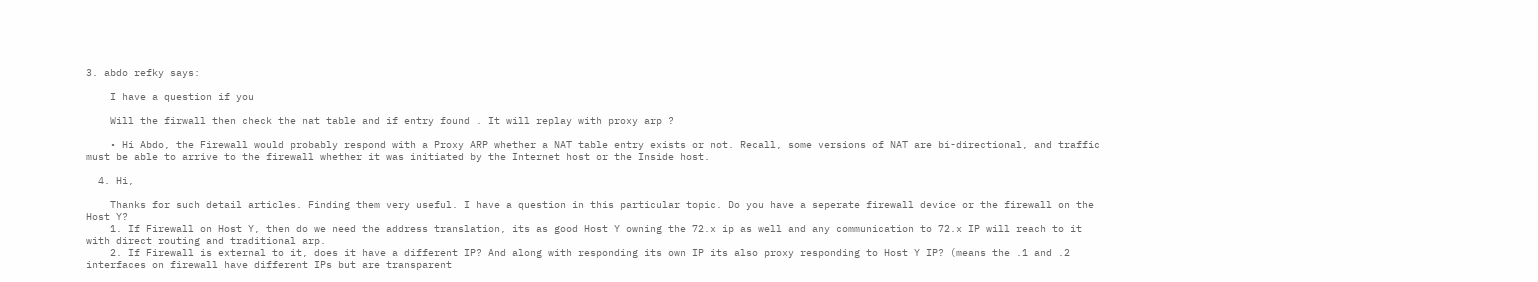3. abdo refky says:

    I have a question if you

    Will the firwall then check the nat table and if entry found . It will replay with proxy arp ?

    • Hi Abdo, the Firewall would probably respond with a Proxy ARP whether a NAT table entry exists or not. Recall, some versions of NAT are bi-directional, and traffic must be able to arrive to the firewall whether it was initiated by the Internet host or the Inside host.

  4. Hi,

    Thanks for such detail articles. Finding them very useful. I have a question in this particular topic. Do you have a seperate firewall device or the firewall on the Host Y?
    1. If Firewall on Host Y, then do we need the address translation, its as good Host Y owning the 72.x ip as well and any communication to 72.x IP will reach to it with direct routing and traditional arp.
    2. If Firewall is external to it, does it have a different IP? And along with responding its own IP its also proxy responding to Host Y IP? (means the .1 and .2 interfaces on firewall have different IPs but are transparent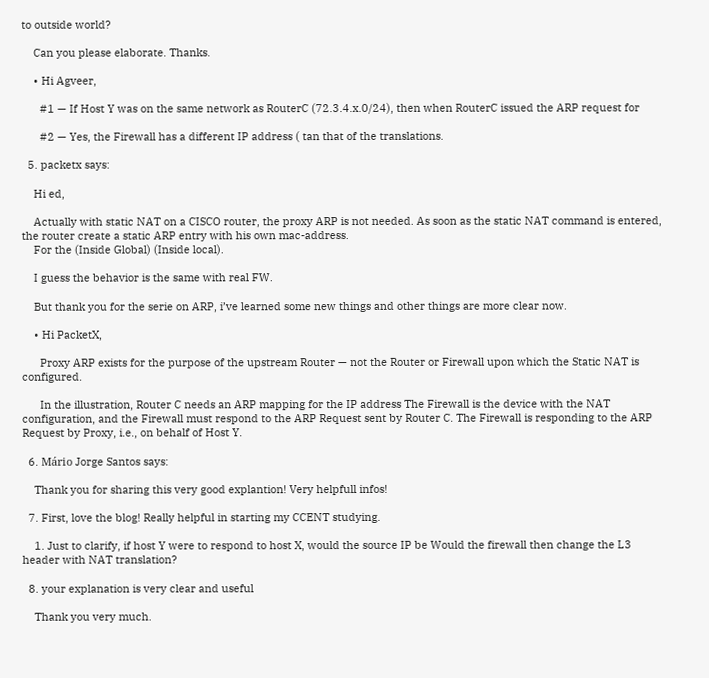to outside world?

    Can you please elaborate. Thanks.

    • Hi Agveer,

      #1 — If Host Y was on the same network as RouterC (72.3.4.x.0/24), then when RouterC issued the ARP request for

      #2 — Yes, the Firewall has a different IP address ( tan that of the translations.

  5. packetx says:

    Hi ed,

    Actually with static NAT on a CISCO router, the proxy ARP is not needed. As soon as the static NAT command is entered, the router create a static ARP entry with his own mac-address.
    For the (Inside Global) (Inside local).

    I guess the behavior is the same with real FW.

    But thank you for the serie on ARP, i’ve learned some new things and other things are more clear now.

    • Hi PacketX,

      Proxy ARP exists for the purpose of the upstream Router — not the Router or Firewall upon which the Static NAT is configured.

      In the illustration, Router C needs an ARP mapping for the IP address The Firewall is the device with the NAT configuration, and the Firewall must respond to the ARP Request sent by Router C. The Firewall is responding to the ARP Request by Proxy, i.e., on behalf of Host Y.

  6. Mário Jorge Santos says:

    Thank you for sharing this very good explantion! Very helpfull infos!

  7. First, love the blog! Really helpful in starting my CCENT studying.

    1. Just to clarify, if host Y were to respond to host X, would the source IP be Would the firewall then change the L3 header with NAT translation?

  8. your explanation is very clear and useful

    Thank you very much.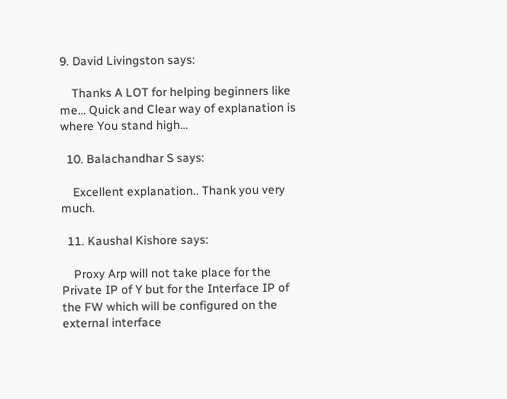9. David Livingston says:

    Thanks A LOT for helping beginners like me… Quick and Clear way of explanation is where You stand high…

  10. Balachandhar S says:

    Excellent explanation.. Thank you very much.

  11. Kaushal Kishore says:

    Proxy Arp will not take place for the Private IP of Y but for the Interface IP of the FW which will be configured on the external interface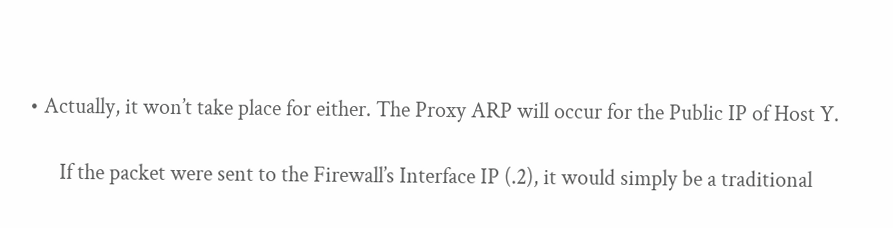• Actually, it won’t take place for either. The Proxy ARP will occur for the Public IP of Host Y.

      If the packet were sent to the Firewall’s Interface IP (.2), it would simply be a traditional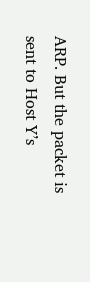ARP. But the packet is sent to Host Y’s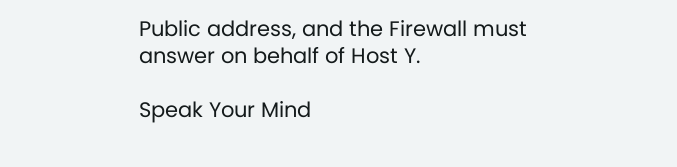Public address, and the Firewall must answer on behalf of Host Y.

Speak Your Mind